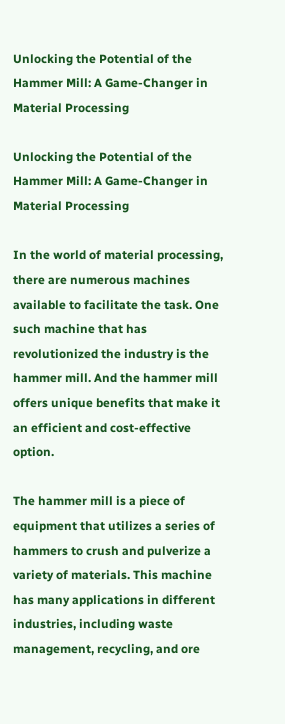Unlocking the Potential of the Hammer Mill: A Game-Changer in Material Processing

Unlocking the Potential of the Hammer Mill: A Game-Changer in Material Processing

In the world of material processing, there are numerous machines available to facilitate the task. One such machine that has revolutionized the industry is the hammer mill. And the hammer mill offers unique benefits that make it an efficient and cost-effective option.

The hammer mill is a piece of equipment that utilizes a series of hammers to crush and pulverize a variety of materials. This machine has many applications in different industries, including waste management, recycling, and ore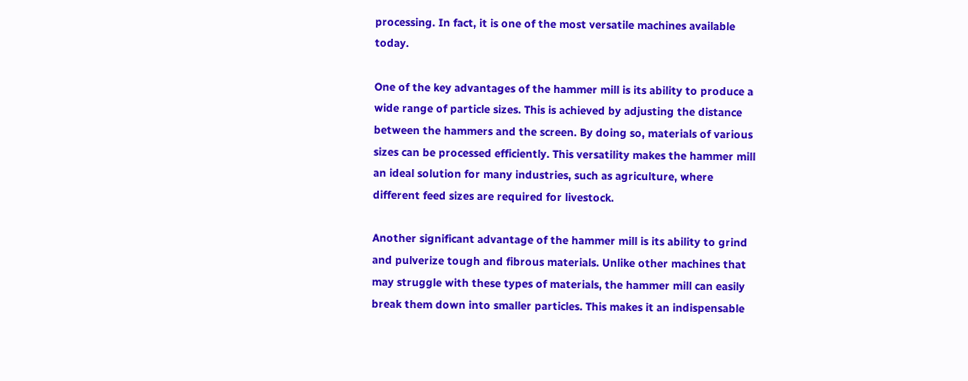processing. In fact, it is one of the most versatile machines available today.

One of the key advantages of the hammer mill is its ability to produce a wide range of particle sizes. This is achieved by adjusting the distance between the hammers and the screen. By doing so, materials of various sizes can be processed efficiently. This versatility makes the hammer mill an ideal solution for many industries, such as agriculture, where different feed sizes are required for livestock.

Another significant advantage of the hammer mill is its ability to grind and pulverize tough and fibrous materials. Unlike other machines that may struggle with these types of materials, the hammer mill can easily break them down into smaller particles. This makes it an indispensable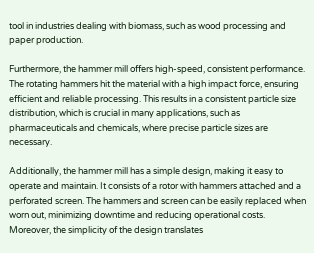tool in industries dealing with biomass, such as wood processing and paper production.

Furthermore, the hammer mill offers high-speed, consistent performance. The rotating hammers hit the material with a high impact force, ensuring efficient and reliable processing. This results in a consistent particle size distribution, which is crucial in many applications, such as pharmaceuticals and chemicals, where precise particle sizes are necessary.

Additionally, the hammer mill has a simple design, making it easy to operate and maintain. It consists of a rotor with hammers attached and a perforated screen. The hammers and screen can be easily replaced when worn out, minimizing downtime and reducing operational costs. Moreover, the simplicity of the design translates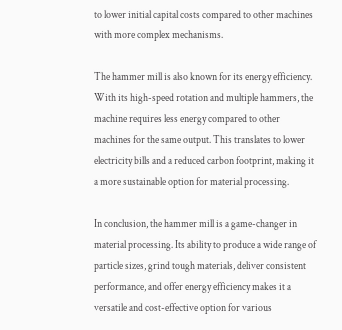to lower initial capital costs compared to other machines with more complex mechanisms.

The hammer mill is also known for its energy efficiency. With its high-speed rotation and multiple hammers, the machine requires less energy compared to other machines for the same output. This translates to lower electricity bills and a reduced carbon footprint, making it a more sustainable option for material processing.

In conclusion, the hammer mill is a game-changer in material processing. Its ability to produce a wide range of particle sizes, grind tough materials, deliver consistent performance, and offer energy efficiency makes it a versatile and cost-effective option for various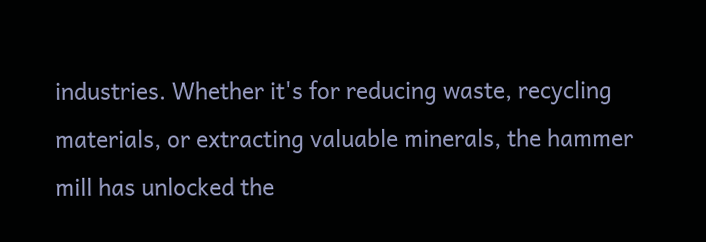industries. Whether it's for reducing waste, recycling materials, or extracting valuable minerals, the hammer mill has unlocked the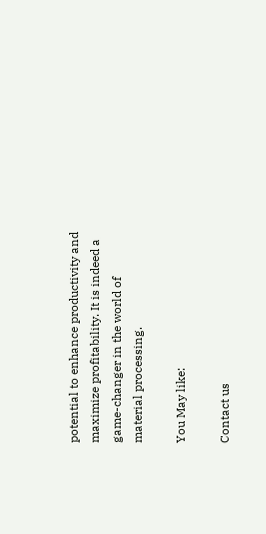potential to enhance productivity and maximize profitability. It is indeed a game-changer in the world of material processing.

You May like:

Contact us